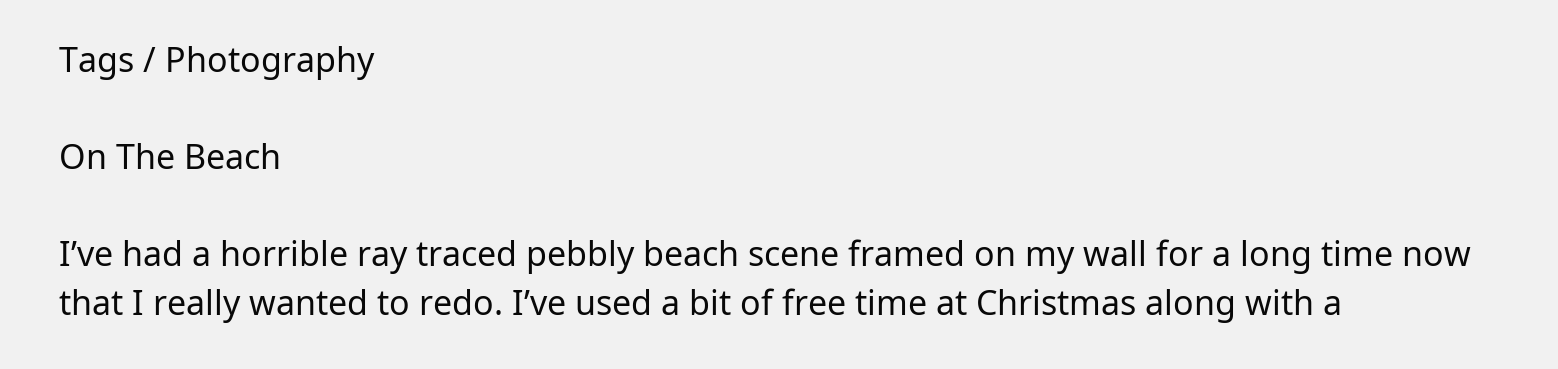Tags / Photography

On The Beach

I’ve had a horrible ray traced pebbly beach scene framed on my wall for a long time now that I really wanted to redo. I’ve used a bit of free time at Christmas along with a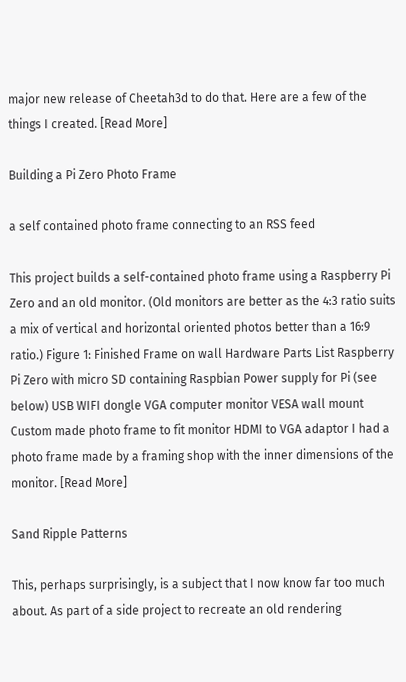major new release of Cheetah3d to do that. Here are a few of the things I created. [Read More]

Building a Pi Zero Photo Frame

a self contained photo frame connecting to an RSS feed

This project builds a self-contained photo frame using a Raspberry Pi Zero and an old monitor. (Old monitors are better as the 4:3 ratio suits a mix of vertical and horizontal oriented photos better than a 16:9 ratio.) Figure 1: Finished Frame on wall Hardware Parts List Raspberry Pi Zero with micro SD containing Raspbian Power supply for Pi (see below) USB WIFI dongle VGA computer monitor VESA wall mount Custom made photo frame to fit monitor HDMI to VGA adaptor I had a photo frame made by a framing shop with the inner dimensions of the monitor. [Read More]

Sand Ripple Patterns

This, perhaps surprisingly, is a subject that I now know far too much about. As part of a side project to recreate an old rendering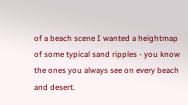of a beach scene I wanted a heightmap of some typical sand ripples - you know the ones you always see on every beach and desert.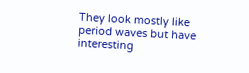They look mostly like period waves but have interesting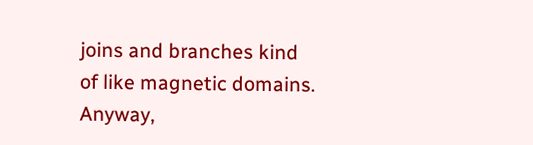joins and branches kind of like magnetic domains. Anyway,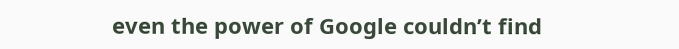even the power of Google couldn’t find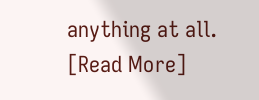anything at all. [Read More]